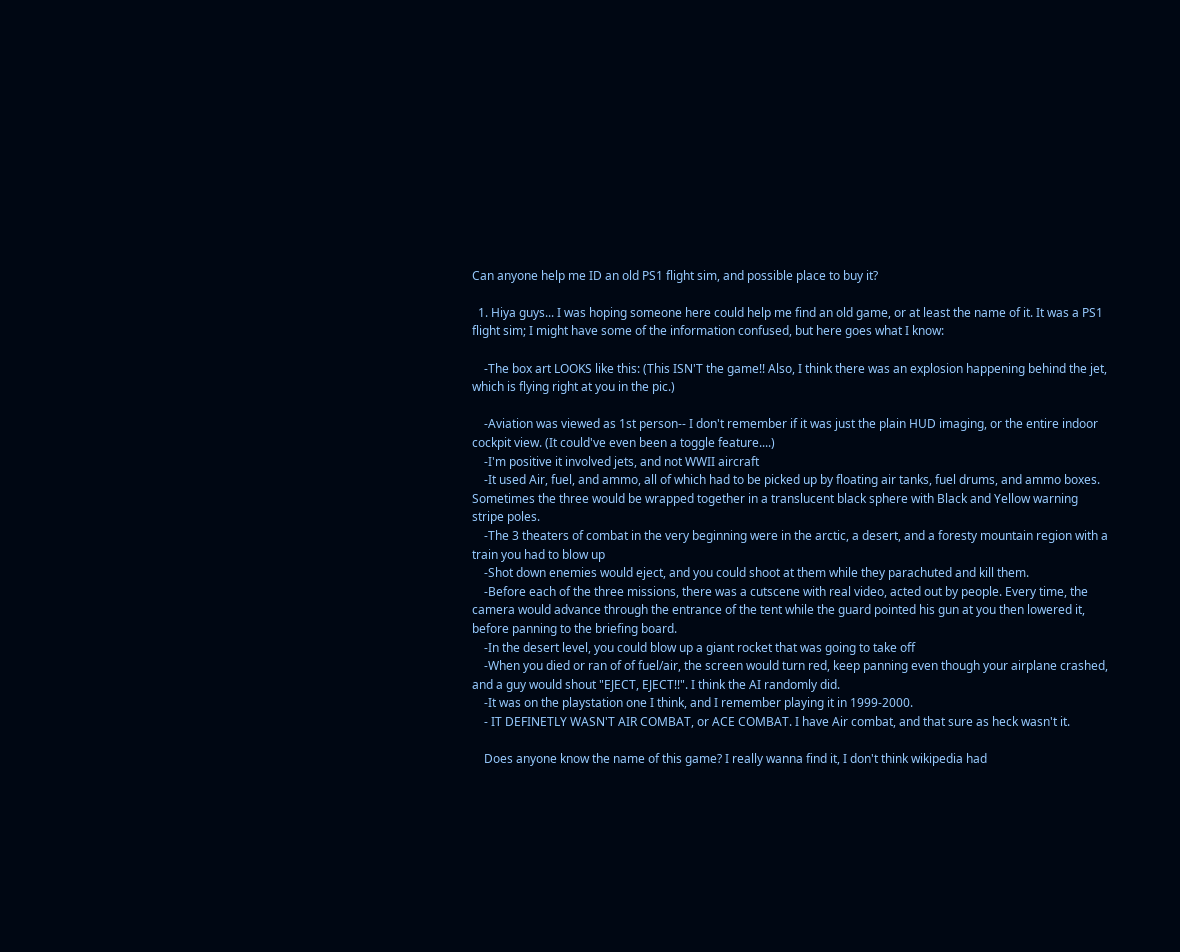Can anyone help me ID an old PS1 flight sim, and possible place to buy it?

  1. Hiya guys... I was hoping someone here could help me find an old game, or at least the name of it. It was a PS1 flight sim; I might have some of the information confused, but here goes what I know:

    -The box art LOOKS like this: (This ISN'T the game!! Also, I think there was an explosion happening behind the jet, which is flying right at you in the pic.)

    -Aviation was viewed as 1st person-- I don't remember if it was just the plain HUD imaging, or the entire indoor cockpit view. (It could've even been a toggle feature....)
    -I'm positive it involved jets, and not WWII aircraft
    -It used Air, fuel, and ammo, all of which had to be picked up by floating air tanks, fuel drums, and ammo boxes. Sometimes the three would be wrapped together in a translucent black sphere with Black and Yellow warning stripe poles.
    -The 3 theaters of combat in the very beginning were in the arctic, a desert, and a foresty mountain region with a train you had to blow up
    -Shot down enemies would eject, and you could shoot at them while they parachuted and kill them.
    -Before each of the three missions, there was a cutscene with real video, acted out by people. Every time, the camera would advance through the entrance of the tent while the guard pointed his gun at you then lowered it, before panning to the briefing board.
    -In the desert level, you could blow up a giant rocket that was going to take off
    -When you died or ran of of fuel/air, the screen would turn red, keep panning even though your airplane crashed, and a guy would shout "EJECT, EJECT!!". I think the AI randomly did.
    -It was on the playstation one I think, and I remember playing it in 1999-2000.
    - IT DEFINETLY WASN'T AIR COMBAT, or ACE COMBAT. I have Air combat, and that sure as heck wasn't it.

    Does anyone know the name of this game? I really wanna find it, I don't think wikipedia had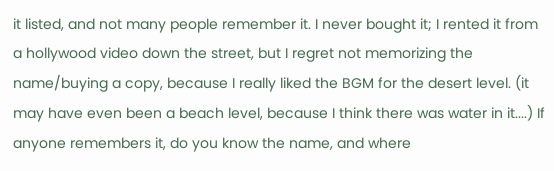it listed, and not many people remember it. I never bought it; I rented it from a hollywood video down the street, but I regret not memorizing the name/buying a copy, because I really liked the BGM for the desert level. (it may have even been a beach level, because I think there was water in it....) If anyone remembers it, do you know the name, and where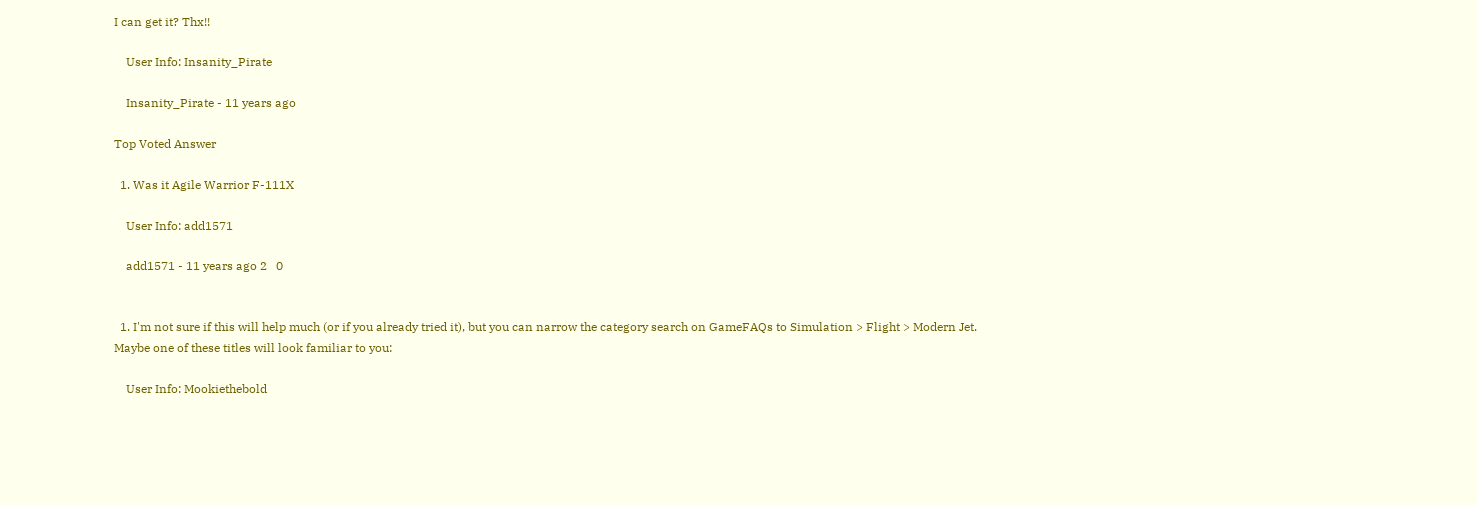I can get it? Thx!!

    User Info: Insanity_Pirate

    Insanity_Pirate - 11 years ago

Top Voted Answer

  1. Was it Agile Warrior F-111X

    User Info: add1571

    add1571 - 11 years ago 2   0


  1. I'm not sure if this will help much (or if you already tried it), but you can narrow the category search on GameFAQs to Simulation > Flight > Modern Jet. Maybe one of these titles will look familiar to you:

    User Info: Mookiethebold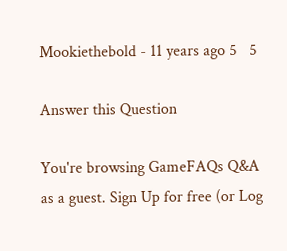Mookiethebold - 11 years ago 5   5

Answer this Question

You're browsing GameFAQs Q&A as a guest. Sign Up for free (or Log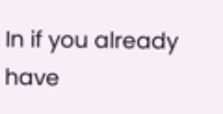In if you already have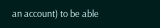an account) to be able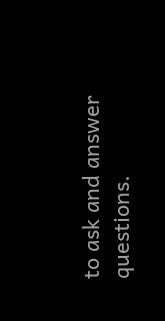to ask and answer questions.